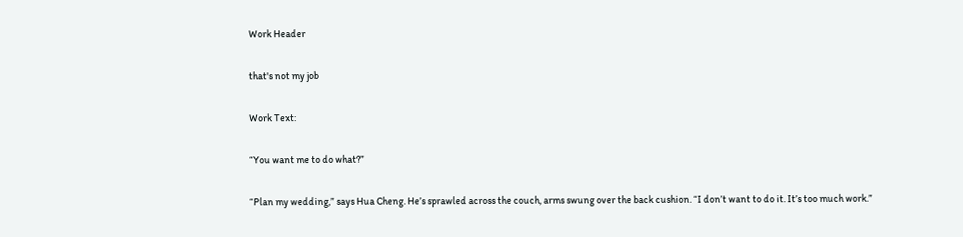Work Header

that's not my job

Work Text:

“You want me to do what?”

“Plan my wedding,” says Hua Cheng. He’s sprawled across the couch, arms swung over the back cushion. “I don’t want to do it. It’s too much work.”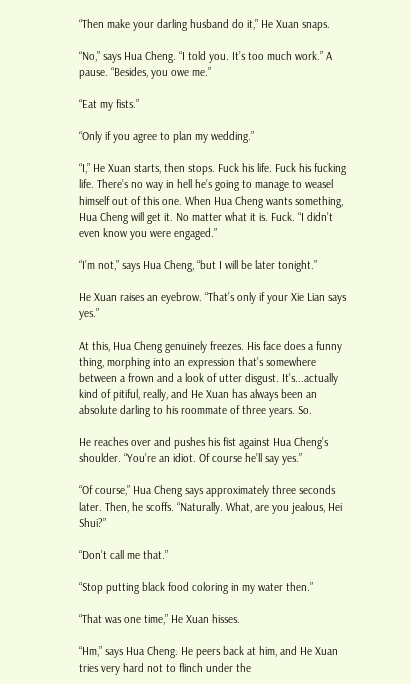“Then make your darling husband do it,” He Xuan snaps.

“No,” says Hua Cheng. “I told you. It’s too much work.” A pause. “Besides, you owe me.”

“Eat my fists.”

“Only if you agree to plan my wedding.”

“I,” He Xuan starts, then stops. Fuck his life. Fuck his fucking life. There’s no way in hell he’s going to manage to weasel himself out of this one. When Hua Cheng wants something, Hua Cheng will get it. No matter what it is. Fuck. “I didn’t even know you were engaged.”

“I’m not,” says Hua Cheng, “but I will be later tonight.”

He Xuan raises an eyebrow. “That’s only if your Xie Lian says yes.”

At this, Hua Cheng genuinely freezes. His face does a funny thing, morphing into an expression that’s somewhere between a frown and a look of utter disgust. It’s...actually kind of pitiful, really, and He Xuan has always been an absolute darling to his roommate of three years. So.

He reaches over and pushes his fist against Hua Cheng’s shoulder. “You’re an idiot. Of course he’ll say yes.”

“Of course,” Hua Cheng says approximately three seconds later. Then, he scoffs. “Naturally. What, are you jealous, Hei Shui?”

“Don’t call me that.”

“Stop putting black food coloring in my water then.”

“That was one time,” He Xuan hisses.

“Hm,” says Hua Cheng. He peers back at him, and He Xuan tries very hard not to flinch under the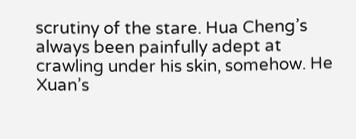scrutiny of the stare. Hua Cheng’s always been painfully adept at crawling under his skin, somehow. He Xuan’s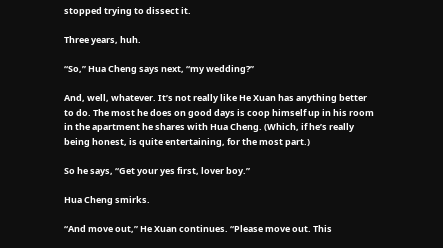stopped trying to dissect it.

Three years, huh.

“So,” Hua Cheng says next, “my wedding?”

And, well, whatever. It’s not really like He Xuan has anything better to do. The most he does on good days is coop himself up in his room in the apartment he shares with Hua Cheng. (Which, if he’s really being honest, is quite entertaining, for the most part.)

So he says, “Get your yes first, lover boy.”

Hua Cheng smirks.

“And move out,” He Xuan continues. “Please move out. This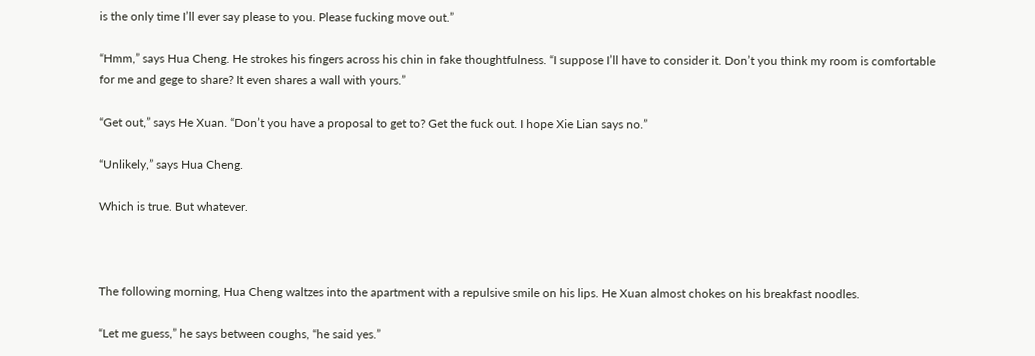is the only time I’ll ever say please to you. Please fucking move out.”

“Hmm,” says Hua Cheng. He strokes his fingers across his chin in fake thoughtfulness. “I suppose I’ll have to consider it. Don’t you think my room is comfortable for me and gege to share? It even shares a wall with yours.”

“Get out,” says He Xuan. “Don’t you have a proposal to get to? Get the fuck out. I hope Xie Lian says no.”

“Unlikely,” says Hua Cheng.

Which is true. But whatever.



The following morning, Hua Cheng waltzes into the apartment with a repulsive smile on his lips. He Xuan almost chokes on his breakfast noodles.

“Let me guess,” he says between coughs, “he said yes.”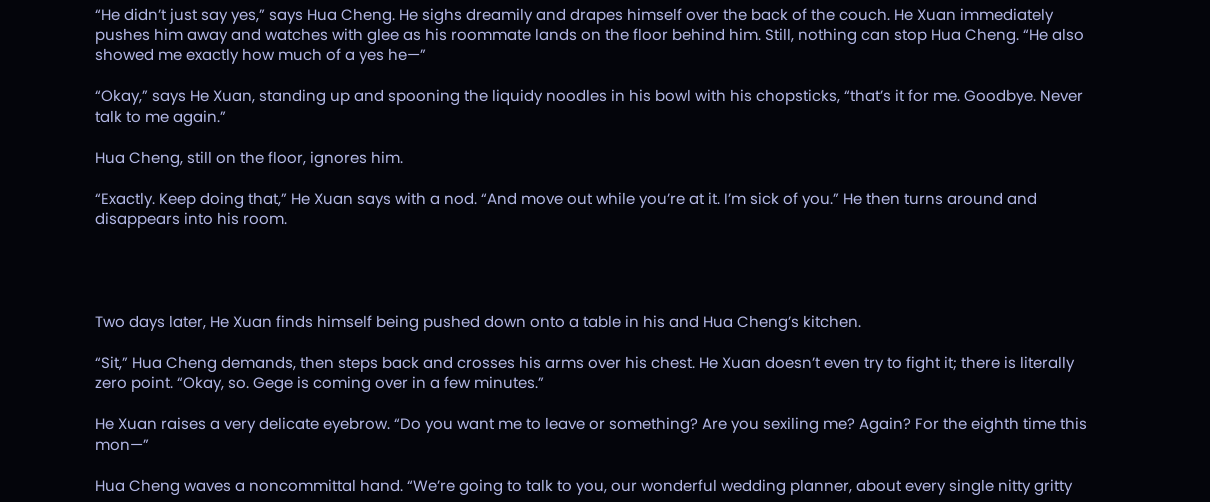“He didn’t just say yes,” says Hua Cheng. He sighs dreamily and drapes himself over the back of the couch. He Xuan immediately pushes him away and watches with glee as his roommate lands on the floor behind him. Still, nothing can stop Hua Cheng. “He also showed me exactly how much of a yes he—”

“Okay,” says He Xuan, standing up and spooning the liquidy noodles in his bowl with his chopsticks, “that’s it for me. Goodbye. Never talk to me again.”

Hua Cheng, still on the floor, ignores him.

“Exactly. Keep doing that,” He Xuan says with a nod. “And move out while you’re at it. I’m sick of you.” He then turns around and disappears into his room.




Two days later, He Xuan finds himself being pushed down onto a table in his and Hua Cheng’s kitchen.

“Sit,” Hua Cheng demands, then steps back and crosses his arms over his chest. He Xuan doesn’t even try to fight it; there is literally zero point. “Okay, so. Gege is coming over in a few minutes.”

He Xuan raises a very delicate eyebrow. “Do you want me to leave or something? Are you sexiling me? Again? For the eighth time this mon—”

Hua Cheng waves a noncommittal hand. “We’re going to talk to you, our wonderful wedding planner, about every single nitty gritty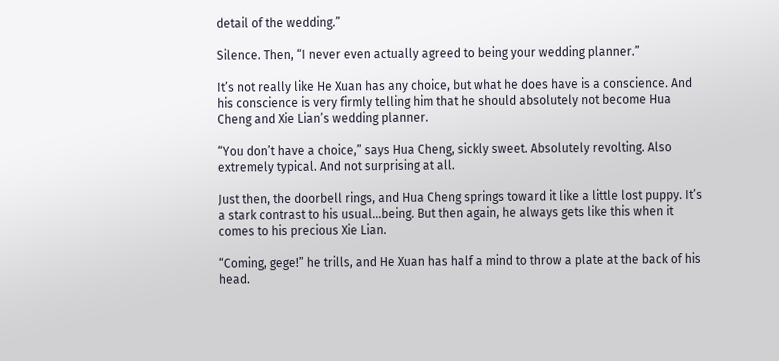detail of the wedding.”

Silence. Then, “I never even actually agreed to being your wedding planner.”

It’s not really like He Xuan has any choice, but what he does have is a conscience. And his conscience is very firmly telling him that he should absolutely not become Hua Cheng and Xie Lian’s wedding planner.

“You don’t have a choice,” says Hua Cheng, sickly sweet. Absolutely revolting. Also extremely typical. And not surprising at all.

Just then, the doorbell rings, and Hua Cheng springs toward it like a little lost puppy. It’s a stark contrast to his usual...being. But then again, he always gets like this when it comes to his precious Xie Lian.

“Coming, gege!” he trills, and He Xuan has half a mind to throw a plate at the back of his head.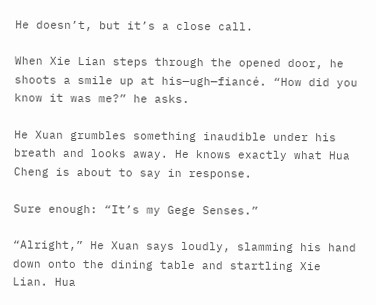He doesn’t, but it’s a close call.

When Xie Lian steps through the opened door, he shoots a smile up at his—ugh—fiancé. “How did you know it was me?” he asks.

He Xuan grumbles something inaudible under his breath and looks away. He knows exactly what Hua Cheng is about to say in response.

Sure enough: “It’s my Gege Senses.”

“Alright,” He Xuan says loudly, slamming his hand down onto the dining table and startling Xie Lian. Hua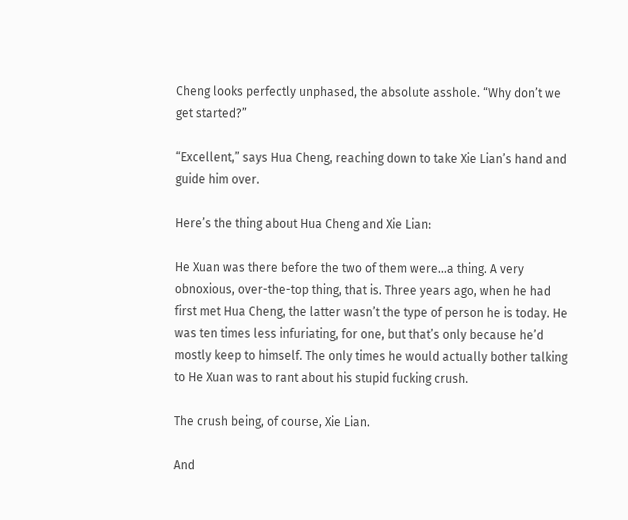Cheng looks perfectly unphased, the absolute asshole. “Why don’t we get started?”

“Excellent,” says Hua Cheng, reaching down to take Xie Lian’s hand and guide him over.

Here’s the thing about Hua Cheng and Xie Lian:

He Xuan was there before the two of them were...a thing. A very obnoxious, over-the-top thing, that is. Three years ago, when he had first met Hua Cheng, the latter wasn’t the type of person he is today. He was ten times less infuriating, for one, but that’s only because he’d mostly keep to himself. The only times he would actually bother talking to He Xuan was to rant about his stupid fucking crush.

The crush being, of course, Xie Lian.

And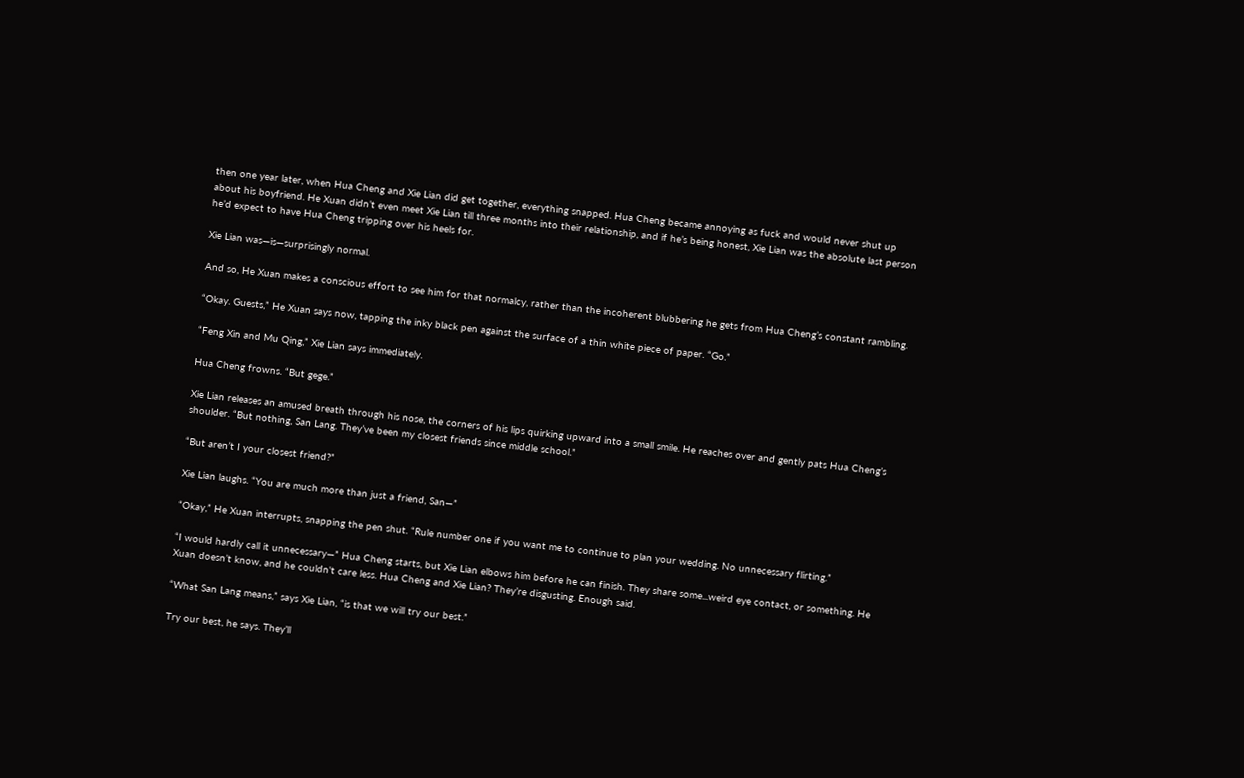then one year later, when Hua Cheng and Xie Lian did get together, everything snapped. Hua Cheng became annoying as fuck and would never shut up about his boyfriend. He Xuan didn’t even meet Xie Lian till three months into their relationship, and if he’s being honest, Xie Lian was the absolute last person he’d expect to have Hua Cheng tripping over his heels for.

Xie Lian was—is—surprisingly normal.

And so, He Xuan makes a conscious effort to see him for that normalcy, rather than the incoherent blubbering he gets from Hua Cheng’s constant rambling.

“Okay. Guests,” He Xuan says now, tapping the inky black pen against the surface of a thin white piece of paper. “Go.”

“Feng Xin and Mu Qing,” Xie Lian says immediately.

Hua Cheng frowns. “But gege.”

Xie Lian releases an amused breath through his nose, the corners of his lips quirking upward into a small smile. He reaches over and gently pats Hua Cheng’s shoulder. “But nothing, San Lang. They’ve been my closest friends since middle school.”

“But aren’t I your closest friend?”

Xie Lian laughs. “You are much more than just a friend, San—”

“Okay,” He Xuan interrupts, snapping the pen shut. “Rule number one if you want me to continue to plan your wedding. No unnecessary flirting.”

“I would hardly call it unnecessary—” Hua Cheng starts, but Xie Lian elbows him before he can finish. They share some...weird eye contact, or something. He Xuan doesn’t know, and he couldn't care less. Hua Cheng and Xie Lian? They’re disgusting. Enough said.

“What San Lang means,” says Xie Lian, “is that we will try our best.”

Try our best, he says. They’ll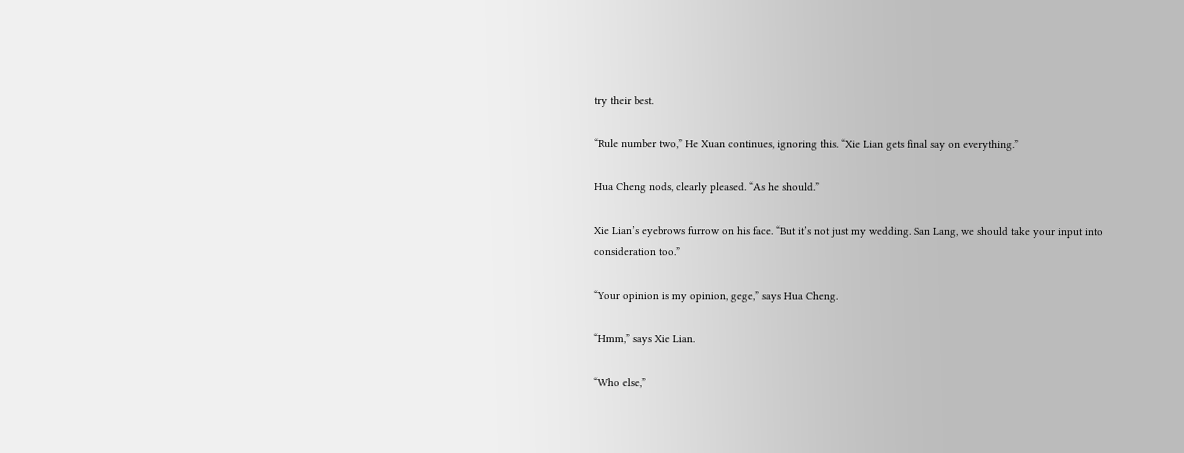try their best.

“Rule number two,” He Xuan continues, ignoring this. “Xie Lian gets final say on everything.”

Hua Cheng nods, clearly pleased. “As he should.”

Xie Lian’s eyebrows furrow on his face. “But it’s not just my wedding. San Lang, we should take your input into consideration too.”

“Your opinion is my opinion, gege,” says Hua Cheng.

“Hmm,” says Xie Lian.

“Who else,”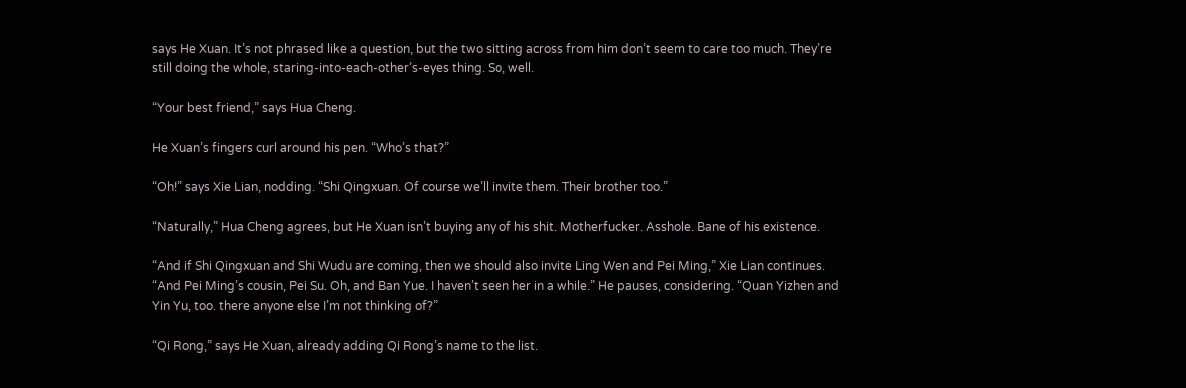says He Xuan. It’s not phrased like a question, but the two sitting across from him don’t seem to care too much. They’re still doing the whole, staring-into-each-other’s-eyes thing. So, well.

“Your best friend,” says Hua Cheng.

He Xuan’s fingers curl around his pen. “Who’s that?”

“Oh!” says Xie Lian, nodding. “Shi Qingxuan. Of course we’ll invite them. Their brother too.”

“Naturally,” Hua Cheng agrees, but He Xuan isn’t buying any of his shit. Motherfucker. Asshole. Bane of his existence.

“And if Shi Qingxuan and Shi Wudu are coming, then we should also invite Ling Wen and Pei Ming,” Xie Lian continues. “And Pei Ming’s cousin, Pei Su. Oh, and Ban Yue. I haven’t seen her in a while.” He pauses, considering. “Quan Yizhen and Yin Yu, too. there anyone else I’m not thinking of?”

“Qi Rong,” says He Xuan, already adding Qi Rong’s name to the list.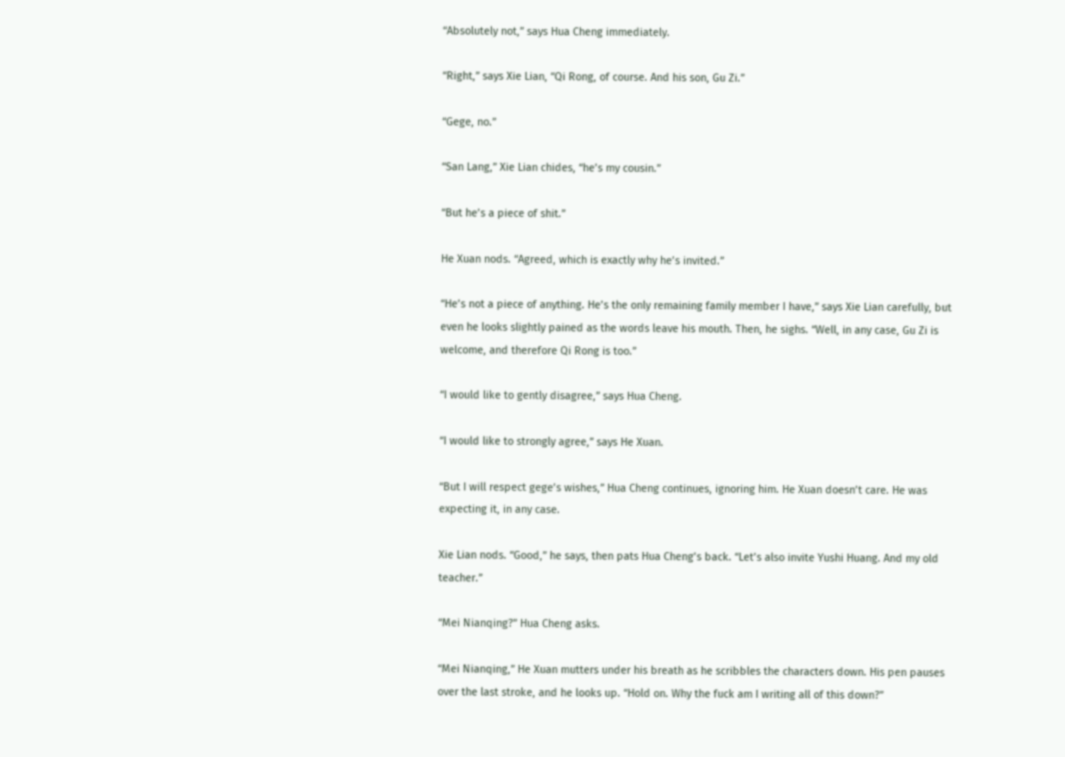“Absolutely not,” says Hua Cheng immediately.

“Right,” says Xie Lian, “Qi Rong, of course. And his son, Gu Zi.”

“Gege, no.”

“San Lang,” Xie Lian chides, “he’s my cousin.”

“But he’s a piece of shit.”

He Xuan nods. “Agreed, which is exactly why he’s invited.”

“He’s not a piece of anything. He’s the only remaining family member I have,” says Xie Lian carefully, but even he looks slightly pained as the words leave his mouth. Then, he sighs. “Well, in any case, Gu Zi is welcome, and therefore Qi Rong is too.”

“I would like to gently disagree,” says Hua Cheng.

“I would like to strongly agree,” says He Xuan.

“But I will respect gege’s wishes,” Hua Cheng continues, ignoring him. He Xuan doesn’t care. He was expecting it, in any case.

Xie Lian nods. “Good,” he says, then pats Hua Cheng’s back. “Let’s also invite Yushi Huang. And my old teacher.”

“Mei Nianqing?” Hua Cheng asks.

“Mei Nianqing,” He Xuan mutters under his breath as he scribbles the characters down. His pen pauses over the last stroke, and he looks up. “Hold on. Why the fuck am I writing all of this down?”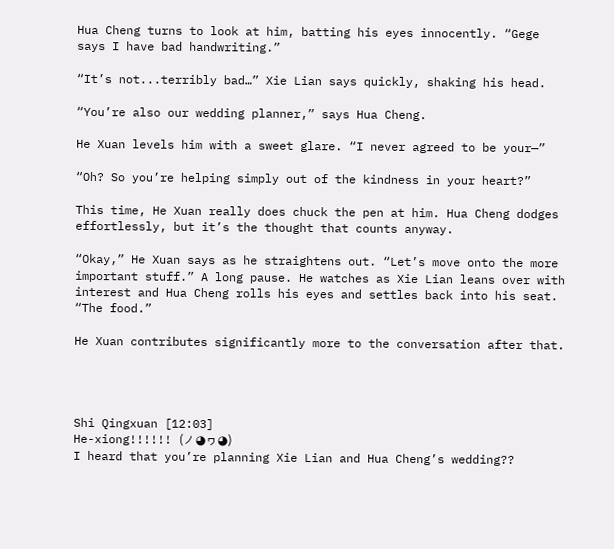Hua Cheng turns to look at him, batting his eyes innocently. “Gege says I have bad handwriting.”

“It’s not...terribly bad…” Xie Lian says quickly, shaking his head.

“You’re also our wedding planner,” says Hua Cheng.

He Xuan levels him with a sweet glare. “I never agreed to be your—”

“Oh? So you’re helping simply out of the kindness in your heart?”

This time, He Xuan really does chuck the pen at him. Hua Cheng dodges effortlessly, but it’s the thought that counts anyway.

“Okay,” He Xuan says as he straightens out. “Let’s move onto the more important stuff.” A long pause. He watches as Xie Lian leans over with interest and Hua Cheng rolls his eyes and settles back into his seat. “The food.”

He Xuan contributes significantly more to the conversation after that.




Shi Qingxuan [12:03]
He-xiong!!!!!! (ノ◕ヮ◕)
I heard that you’re planning Xie Lian and Hua Cheng’s wedding??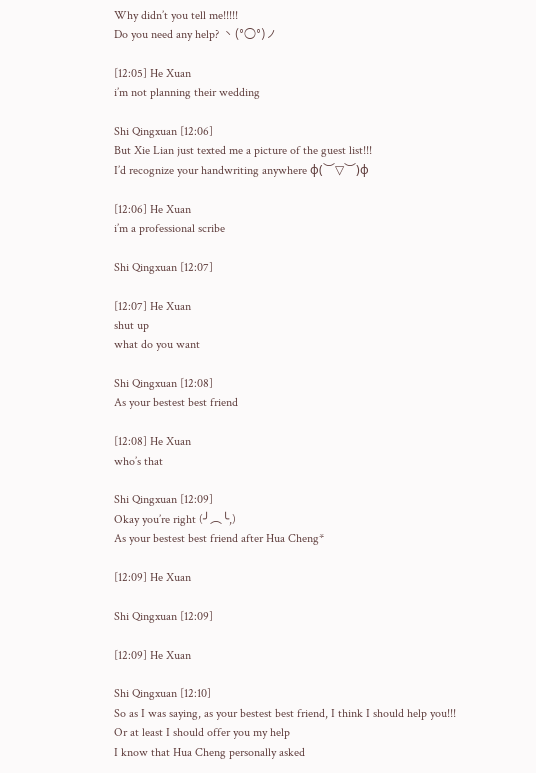Why didn’t you tell me!!!!!
Do you need any help? ヽ(°〇°)ノ

[12:05] He Xuan
i’m not planning their wedding

Shi Qingxuan [12:06]
But Xie Lian just texted me a picture of the guest list!!!
I’d recognize your handwriting anywhere φ(︶▽︶)φ

[12:06] He Xuan
i’m a professional scribe

Shi Qingxuan [12:07]

[12:07] He Xuan
shut up
what do you want

Shi Qingxuan [12:08]
As your bestest best friend

[12:08] He Xuan
who’s that

Shi Qingxuan [12:09]
Okay you’re right (╯︵╰,)
As your bestest best friend after Hua Cheng*

[12:09] He Xuan

Shi Qingxuan [12:09]

[12:09] He Xuan

Shi Qingxuan [12:10]
So as I was saying, as your bestest best friend, I think I should help you!!!
Or at least I should offer you my help
I know that Hua Cheng personally asked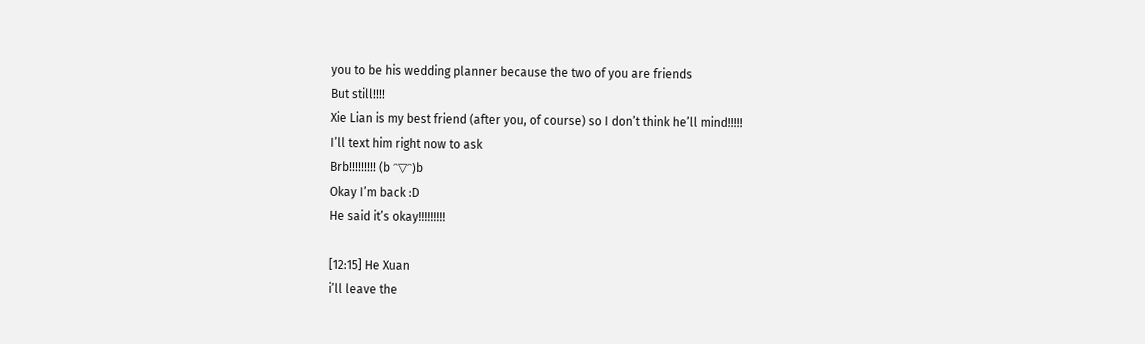you to be his wedding planner because the two of you are friends
But still!!!!
Xie Lian is my best friend (after you, of course) so I don’t think he’ll mind!!!!!
I’ll text him right now to ask
Brb!!!!!!!!! (b ᵔ▽ᵔ)b
Okay I’m back :D
He said it’s okay!!!!!!!!!

[12:15] He Xuan
i’ll leave the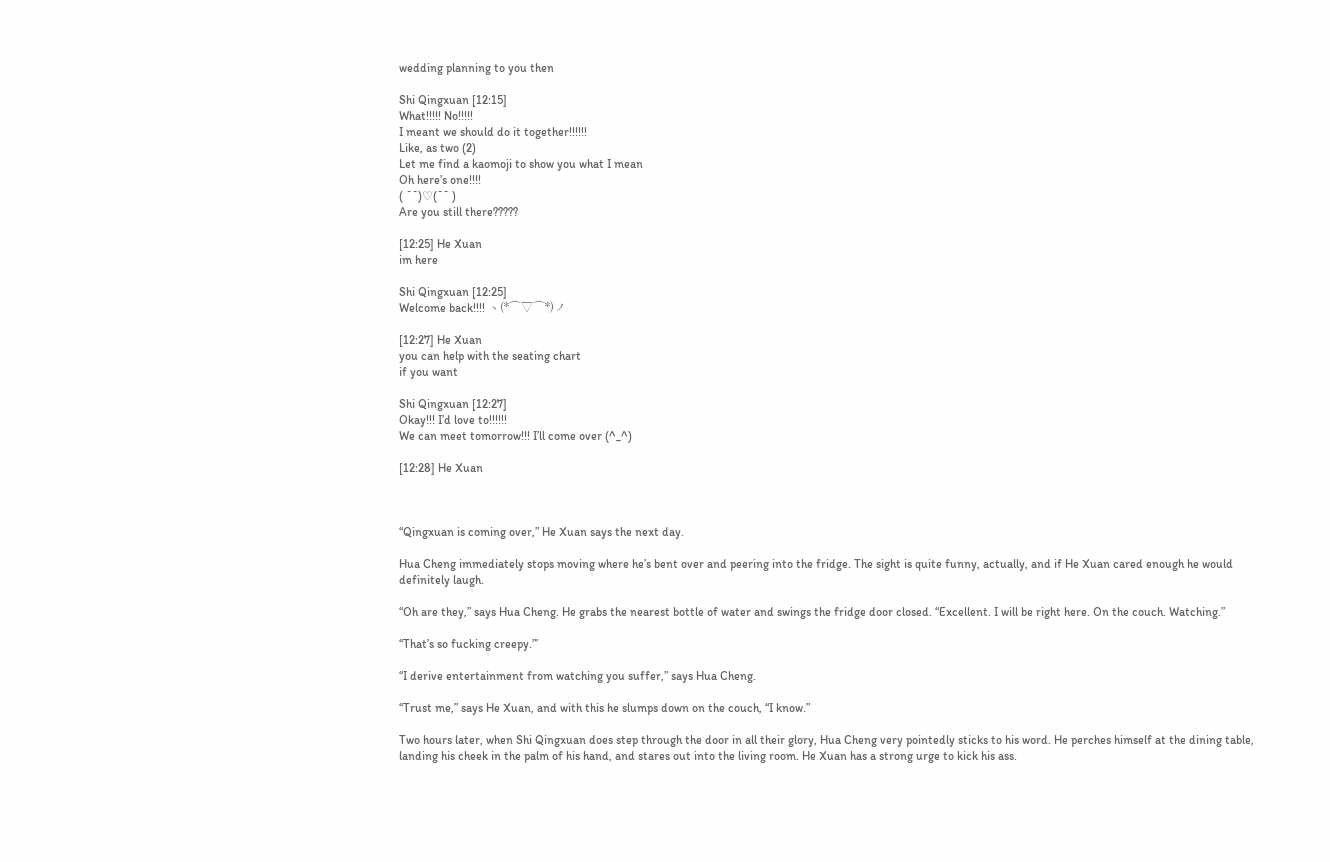wedding planning to you then

Shi Qingxuan [12:15]
What!!!!! No!!!!!
I meant we should do it together!!!!!!
Like, as two (2)
Let me find a kaomoji to show you what I mean
Oh here’s one!!!!
( ˘˘)♡(˘˘ )
Are you still there?????

[12:25] He Xuan
im here

Shi Qingxuan [12:25]
Welcome back!!!! ヽ(*⌒▽⌒*)ノ

[12:27] He Xuan
you can help with the seating chart
if you want

Shi Qingxuan [12:27]
Okay!!! I’d love to!!!!!!
We can meet tomorrow!!! I’ll come over (^_^)

[12:28] He Xuan



“Qingxuan is coming over,” He Xuan says the next day.

Hua Cheng immediately stops moving where he’s bent over and peering into the fridge. The sight is quite funny, actually, and if He Xuan cared enough he would definitely laugh.

“Oh are they,” says Hua Cheng. He grabs the nearest bottle of water and swings the fridge door closed. “Excellent. I will be right here. On the couch. Watching.”

“That’s so fucking creepy.”’

“I derive entertainment from watching you suffer,” says Hua Cheng.

“Trust me,” says He Xuan, and with this he slumps down on the couch, “I know.”

Two hours later, when Shi Qingxuan does step through the door in all their glory, Hua Cheng very pointedly sticks to his word. He perches himself at the dining table, landing his cheek in the palm of his hand, and stares out into the living room. He Xuan has a strong urge to kick his ass.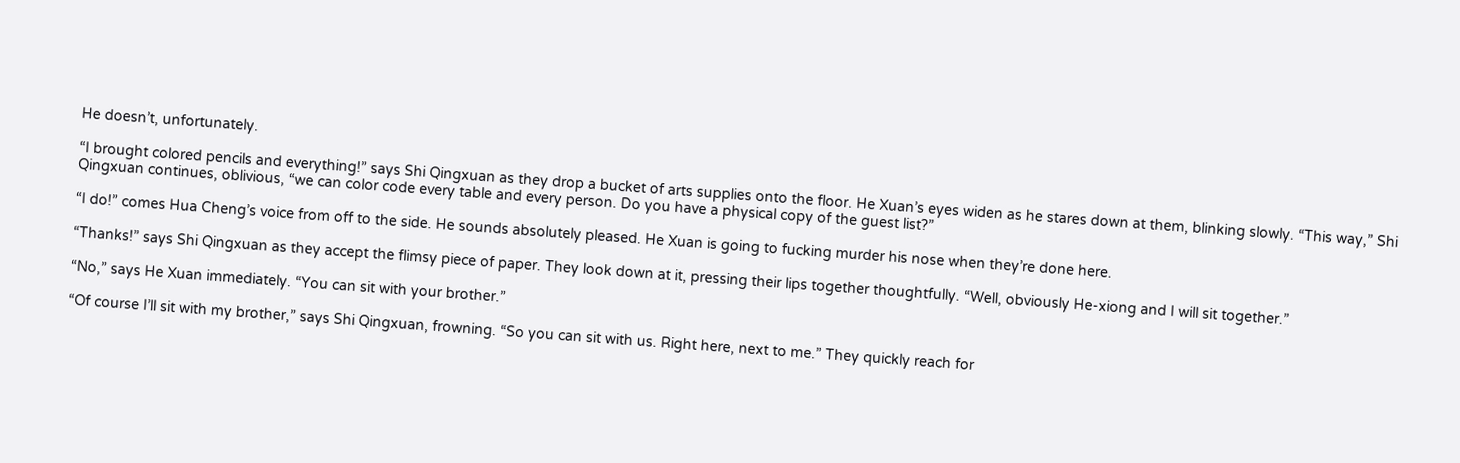He doesn’t, unfortunately.

“I brought colored pencils and everything!” says Shi Qingxuan as they drop a bucket of arts supplies onto the floor. He Xuan’s eyes widen as he stares down at them, blinking slowly. “This way,” Shi Qingxuan continues, oblivious, “we can color code every table and every person. Do you have a physical copy of the guest list?”

“I do!” comes Hua Cheng’s voice from off to the side. He sounds absolutely pleased. He Xuan is going to fucking murder his nose when they’re done here.

“Thanks!” says Shi Qingxuan as they accept the flimsy piece of paper. They look down at it, pressing their lips together thoughtfully. “Well, obviously He-xiong and I will sit together.”

“No,” says He Xuan immediately. “You can sit with your brother.”

“Of course I’ll sit with my brother,” says Shi Qingxuan, frowning. “So you can sit with us. Right here, next to me.” They quickly reach for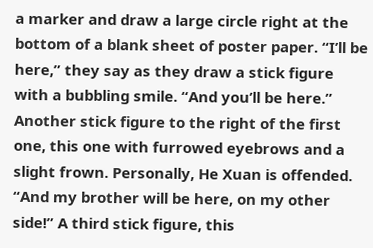a marker and draw a large circle right at the bottom of a blank sheet of poster paper. “I’ll be here,” they say as they draw a stick figure with a bubbling smile. “And you’ll be here.” Another stick figure to the right of the first one, this one with furrowed eyebrows and a slight frown. Personally, He Xuan is offended. “And my brother will be here, on my other side!” A third stick figure, this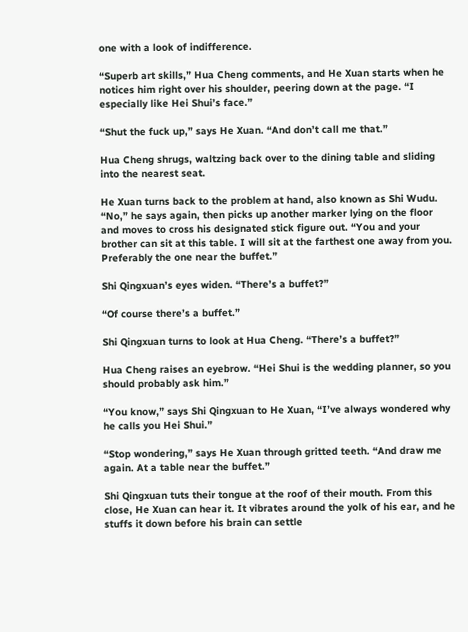one with a look of indifference.

“Superb art skills,” Hua Cheng comments, and He Xuan starts when he notices him right over his shoulder, peering down at the page. “I especially like Hei Shui’s face.”

“Shut the fuck up,” says He Xuan. “And don’t call me that.”

Hua Cheng shrugs, waltzing back over to the dining table and sliding into the nearest seat.

He Xuan turns back to the problem at hand, also known as Shi Wudu. “No,” he says again, then picks up another marker lying on the floor and moves to cross his designated stick figure out. “You and your brother can sit at this table. I will sit at the farthest one away from you. Preferably the one near the buffet.”

Shi Qingxuan’s eyes widen. “There’s a buffet?”

“Of course there’s a buffet.”

Shi Qingxuan turns to look at Hua Cheng. “There’s a buffet?”

Hua Cheng raises an eyebrow. “Hei Shui is the wedding planner, so you should probably ask him.”

“You know,” says Shi Qingxuan to He Xuan, “I’ve always wondered why he calls you Hei Shui.”

“Stop wondering,” says He Xuan through gritted teeth. “And draw me again. At a table near the buffet.”

Shi Qingxuan tuts their tongue at the roof of their mouth. From this close, He Xuan can hear it. It vibrates around the yolk of his ear, and he stuffs it down before his brain can settle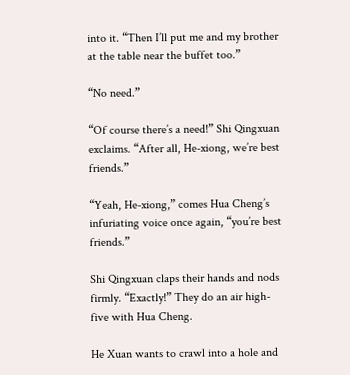into it. “Then I’ll put me and my brother at the table near the buffet too.”

“No need.”

“Of course there’s a need!” Shi Qingxuan exclaims. “After all, He-xiong, we’re best friends.”

“Yeah, He-xiong,” comes Hua Cheng’s infuriating voice once again, “you’re best friends.”

Shi Qingxuan claps their hands and nods firmly. “Exactly!” They do an air high-five with Hua Cheng.

He Xuan wants to crawl into a hole and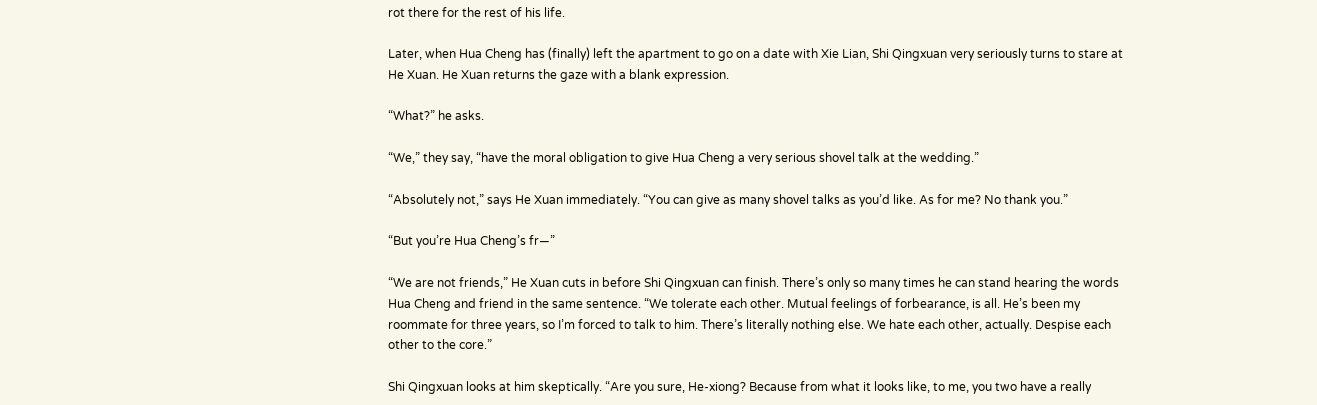rot there for the rest of his life.

Later, when Hua Cheng has (finally) left the apartment to go on a date with Xie Lian, Shi Qingxuan very seriously turns to stare at He Xuan. He Xuan returns the gaze with a blank expression.

“What?” he asks.

“We,” they say, “have the moral obligation to give Hua Cheng a very serious shovel talk at the wedding.”

“Absolutely not,” says He Xuan immediately. “You can give as many shovel talks as you’d like. As for me? No thank you.”

“But you’re Hua Cheng’s fr—”

“We are not friends,” He Xuan cuts in before Shi Qingxuan can finish. There’s only so many times he can stand hearing the words Hua Cheng and friend in the same sentence. “We tolerate each other. Mutual feelings of forbearance, is all. He’s been my roommate for three years, so I’m forced to talk to him. There’s literally nothing else. We hate each other, actually. Despise each other to the core.”

Shi Qingxuan looks at him skeptically. “Are you sure, He-xiong? Because from what it looks like, to me, you two have a really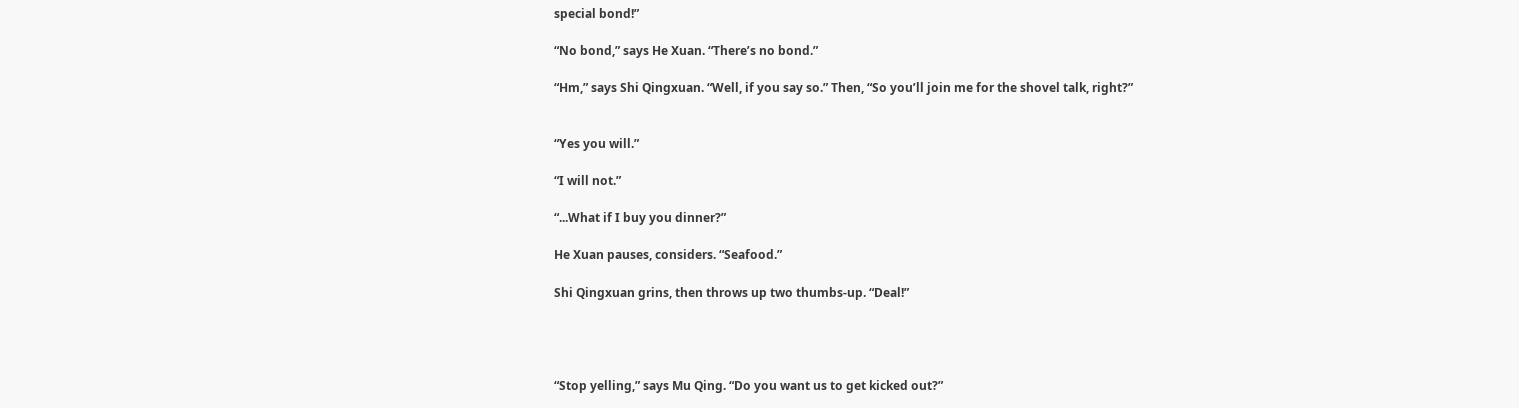special bond!”

“No bond,” says He Xuan. “There’s no bond.”

“Hm,” says Shi Qingxuan. “Well, if you say so.” Then, “So you’ll join me for the shovel talk, right?”


“Yes you will.”

“I will not.”

“...What if I buy you dinner?”

He Xuan pauses, considers. “Seafood.”

Shi Qingxuan grins, then throws up two thumbs-up. “Deal!”




“Stop yelling,” says Mu Qing. “Do you want us to get kicked out?”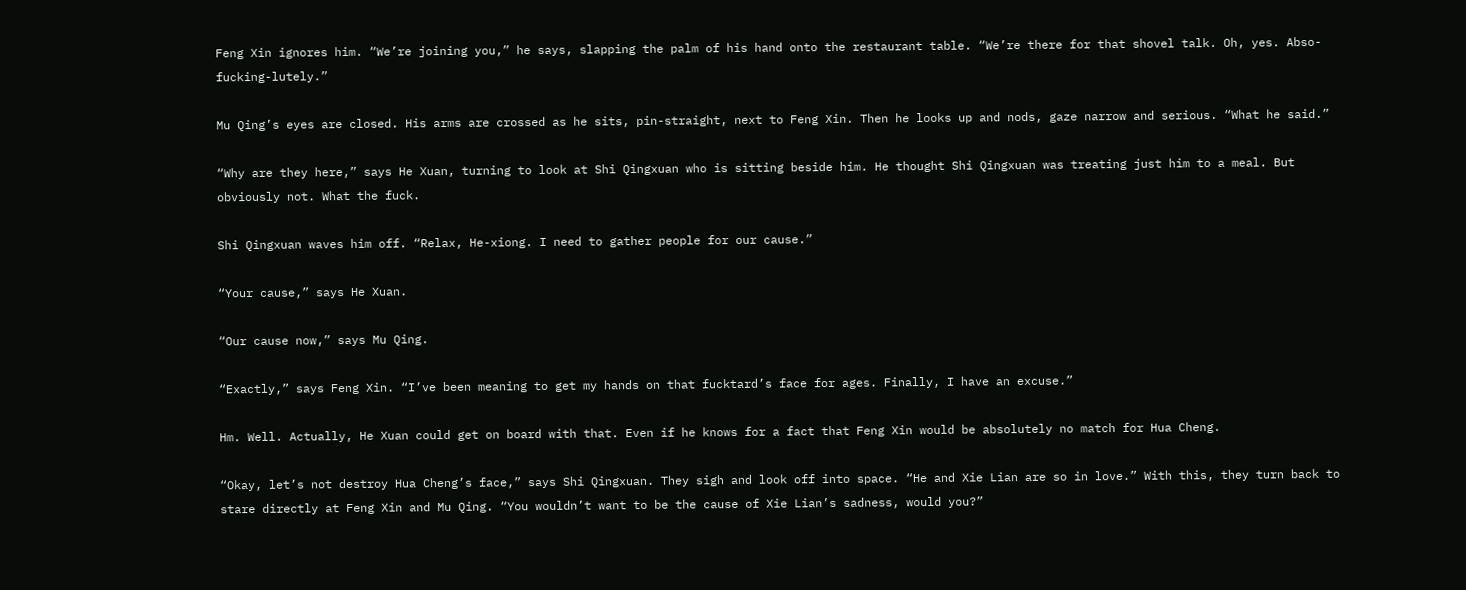Feng Xin ignores him. “We’re joining you,” he says, slapping the palm of his hand onto the restaurant table. “We’re there for that shovel talk. Oh, yes. Abso-fucking-lutely.”

Mu Qing’s eyes are closed. His arms are crossed as he sits, pin-straight, next to Feng Xin. Then he looks up and nods, gaze narrow and serious. “What he said.”

“Why are they here,” says He Xuan, turning to look at Shi Qingxuan who is sitting beside him. He thought Shi Qingxuan was treating just him to a meal. But obviously not. What the fuck.

Shi Qingxuan waves him off. “Relax, He-xiong. I need to gather people for our cause.”

“Your cause,” says He Xuan.

“Our cause now,” says Mu Qing.

“Exactly,” says Feng Xin. “I’ve been meaning to get my hands on that fucktard’s face for ages. Finally, I have an excuse.”

Hm. Well. Actually, He Xuan could get on board with that. Even if he knows for a fact that Feng Xin would be absolutely no match for Hua Cheng.

“Okay, let’s not destroy Hua Cheng’s face,” says Shi Qingxuan. They sigh and look off into space. “He and Xie Lian are so in love.” With this, they turn back to stare directly at Feng Xin and Mu Qing. “You wouldn’t want to be the cause of Xie Lian’s sadness, would you?”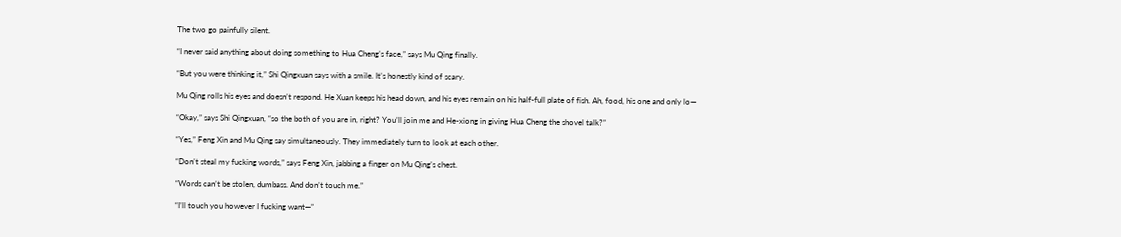The two go painfully silent.

“I never said anything about doing something to Hua Cheng’s face,” says Mu Qing finally.

“But you were thinking it,” Shi Qingxuan says with a smile. It’s honestly kind of scary.

Mu Qing rolls his eyes and doesn’t respond. He Xuan keeps his head down, and his eyes remain on his half-full plate of fish. Ah, food, his one and only lo—

“Okay,” says Shi Qingxuan, “so the both of you are in, right? You’ll join me and He-xiong in giving Hua Cheng the shovel talk?”

“Yes,” Feng Xin and Mu Qing say simultaneously. They immediately turn to look at each other.

“Don’t steal my fucking words,” says Feng Xin, jabbing a finger on Mu Qing’s chest.

“Words can’t be stolen, dumbass. And don’t touch me.”

“I’ll touch you however I fucking want—”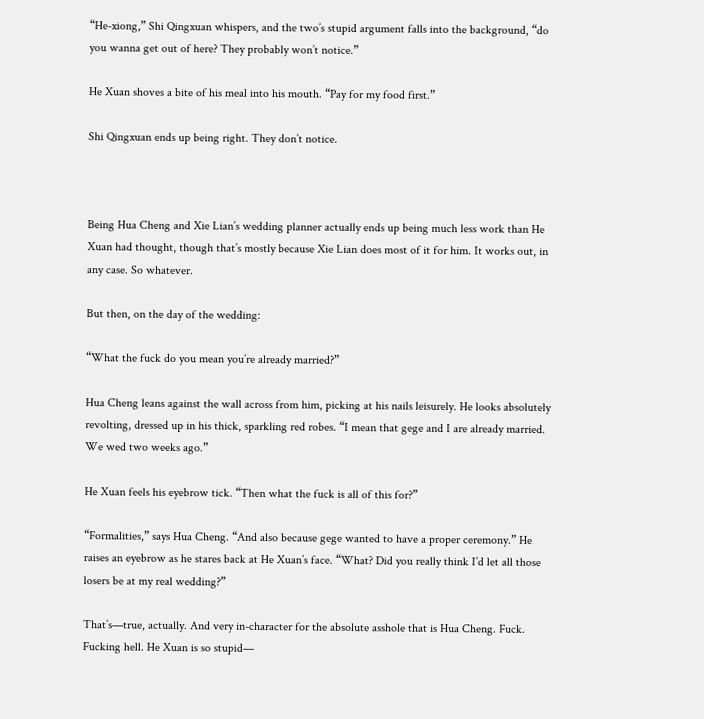“He-xiong,” Shi Qingxuan whispers, and the two’s stupid argument falls into the background, “do you wanna get out of here? They probably won’t notice.”

He Xuan shoves a bite of his meal into his mouth. “Pay for my food first.”

Shi Qingxuan ends up being right. They don’t notice.



Being Hua Cheng and Xie Lian’s wedding planner actually ends up being much less work than He Xuan had thought, though that’s mostly because Xie Lian does most of it for him. It works out, in any case. So whatever.

But then, on the day of the wedding:

“What the fuck do you mean you’re already married?”

Hua Cheng leans against the wall across from him, picking at his nails leisurely. He looks absolutely revolting, dressed up in his thick, sparkling red robes. “I mean that gege and I are already married. We wed two weeks ago.”

He Xuan feels his eyebrow tick. “Then what the fuck is all of this for?”

“Formalities,” says Hua Cheng. “And also because gege wanted to have a proper ceremony.” He raises an eyebrow as he stares back at He Xuan’s face. “What? Did you really think I’d let all those losers be at my real wedding?”

That’s—true, actually. And very in-character for the absolute asshole that is Hua Cheng. Fuck. Fucking hell. He Xuan is so stupid—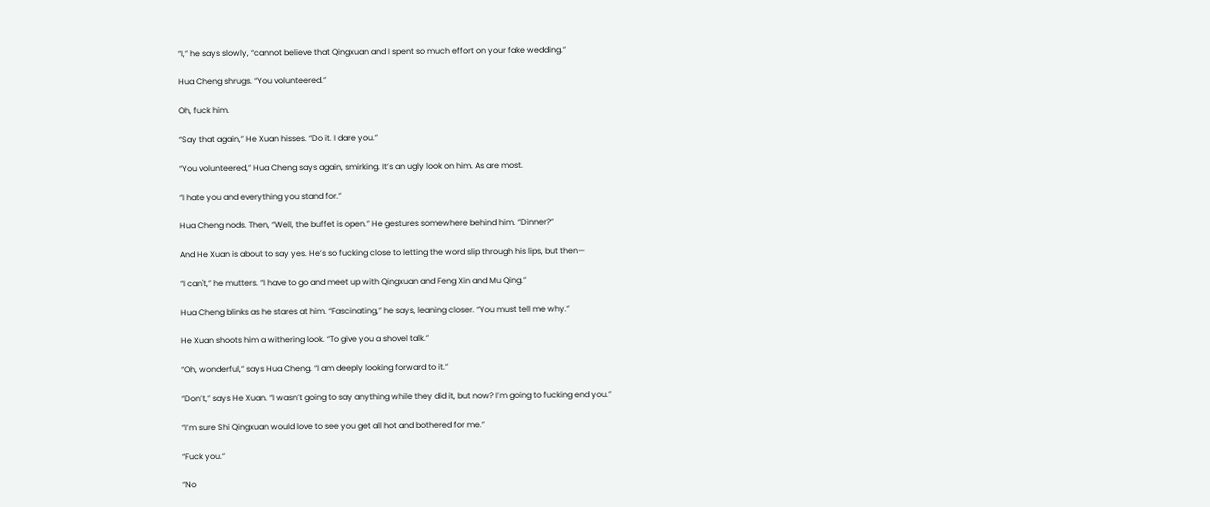“I,” he says slowly, “cannot believe that Qingxuan and I spent so much effort on your fake wedding.”

Hua Cheng shrugs. “You volunteered.”

Oh, fuck him.

“Say that again,” He Xuan hisses. “Do it. I dare you.”

“You volunteered,” Hua Cheng says again, smirking. It’s an ugly look on him. As are most.

“I hate you and everything you stand for.”

Hua Cheng nods. Then, “Well, the buffet is open.” He gestures somewhere behind him. “Dinner?”

And He Xuan is about to say yes. He’s so fucking close to letting the word slip through his lips, but then—

“I can't,” he mutters. “I have to go and meet up with Qingxuan and Feng Xin and Mu Qing.”

Hua Cheng blinks as he stares at him. “Fascinating,” he says, leaning closer. “You must tell me why.”

He Xuan shoots him a withering look. “To give you a shovel talk.”

“Oh, wonderful,” says Hua Cheng. “I am deeply looking forward to it.”

“Don’t,” says He Xuan. “I wasn’t going to say anything while they did it, but now? I’m going to fucking end you.”

“I’m sure Shi Qingxuan would love to see you get all hot and bothered for me.”

“Fuck you.”

“No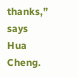thanks,” says Hua Cheng.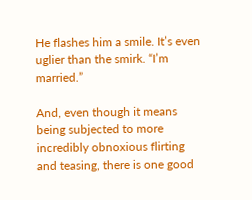He flashes him a smile. It’s even uglier than the smirk. “I’m married.”

And, even though it means being subjected to more incredibly obnoxious flirting and teasing, there is one good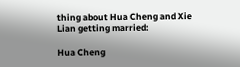thing about Hua Cheng and Xie Lian getting married:

Hua Cheng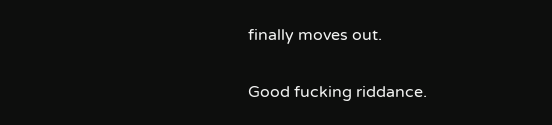finally moves out.

Good fucking riddance.